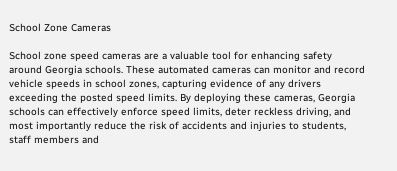School Zone Cameras

School zone speed cameras are a valuable tool for enhancing safety around Georgia schools. These automated cameras can monitor and record vehicle speeds in school zones, capturing evidence of any drivers exceeding the posted speed limits. By deploying these cameras, Georgia schools can effectively enforce speed limits, deter reckless driving, and most importantly reduce the risk of accidents and injuries to students, staff members and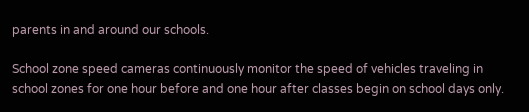parents in and around our schools.

School zone speed cameras continuously monitor the speed of vehicles traveling in school zones for one hour before and one hour after classes begin on school days only.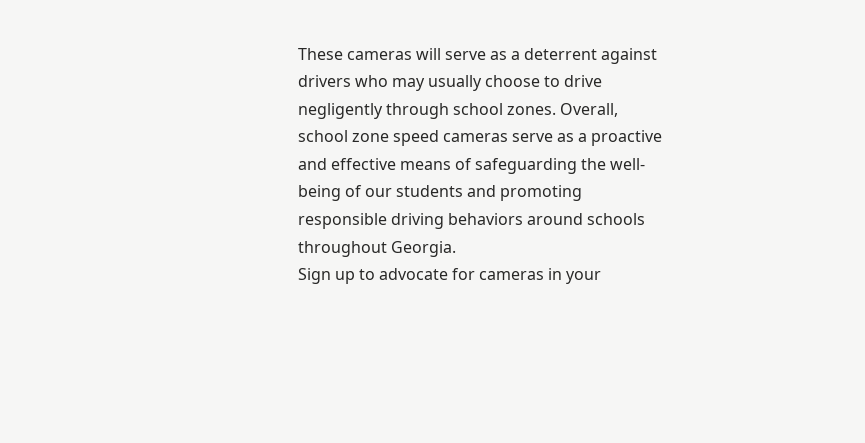These cameras will serve as a deterrent against drivers who may usually choose to drive negligently through school zones. Overall, school zone speed cameras serve as a proactive and effective means of safeguarding the well-being of our students and promoting responsible driving behaviors around schools throughout Georgia.
Sign up to advocate for cameras in your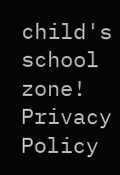child's school zone!
Privacy Policy